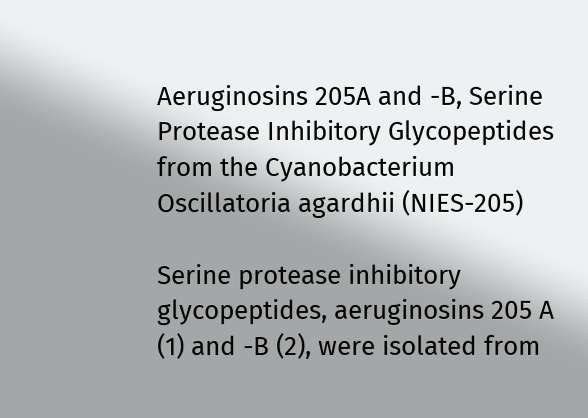Aeruginosins 205A and -B, Serine Protease Inhibitory Glycopeptides from the Cyanobacterium Oscillatoria agardhii (NIES-205)

Serine protease inhibitory glycopeptides, aeruginosins 205 A (1) and -B (2), were isolated from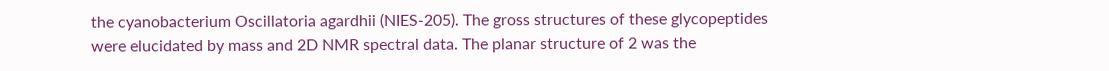the cyanobacterium Oscillatoria agardhii (NIES-205). The gross structures of these glycopeptides were elucidated by mass and 2D NMR spectral data. The planar structure of 2 was the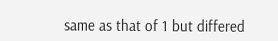same as that of 1 but differed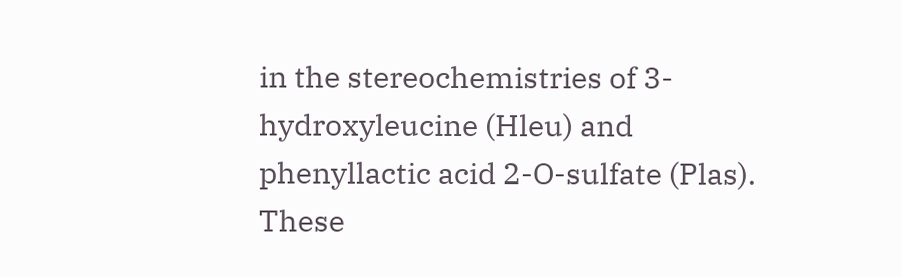in the stereochemistries of 3-hydroxyleucine (Hleu) and phenyllactic acid 2-O-sulfate (Plas). These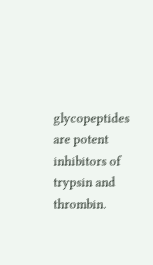glycopeptides are potent inhibitors of trypsin and thrombin.